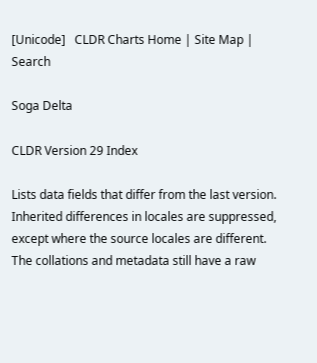[Unicode]   CLDR Charts Home | Site Map | Search

Soga Delta

CLDR Version 29 Index

Lists data fields that differ from the last version. Inherited differences in locales are suppressed, except where the source locales are different. The collations and metadata still have a raw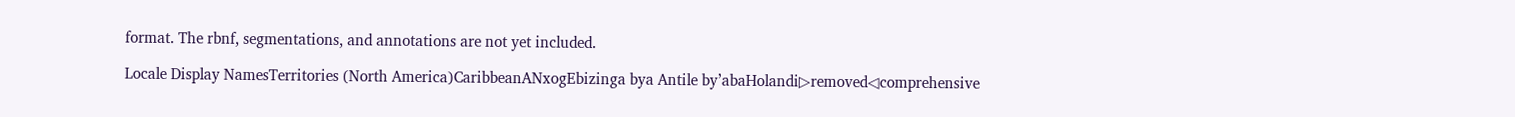format. The rbnf, segmentations, and annotations are not yet included.

Locale Display NamesTerritories (North America)CaribbeanANxogEbizinga bya Antile by’abaHolandi▷removed◁comprehensive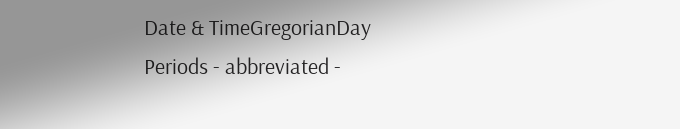Date & TimeGregorianDay Periods - abbreviated -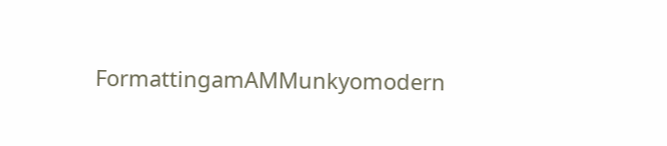FormattingamAMMunkyomodern